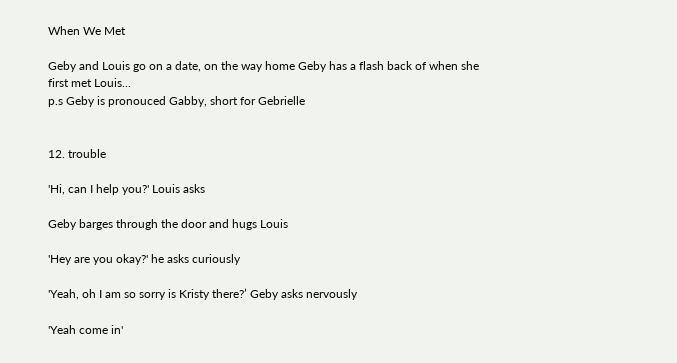When We Met

Geby and Louis go on a date, on the way home Geby has a flash back of when she first met Louis...
p.s Geby is pronouced Gabby, short for Gebrielle


12. trouble

'Hi, can I help you?' Louis asks

Geby barges through the door and hugs Louis

'Hey are you okay?' he asks curiously

'Yeah, oh I am so sorry is Kristy there?’ Geby asks nervously

'Yeah come in'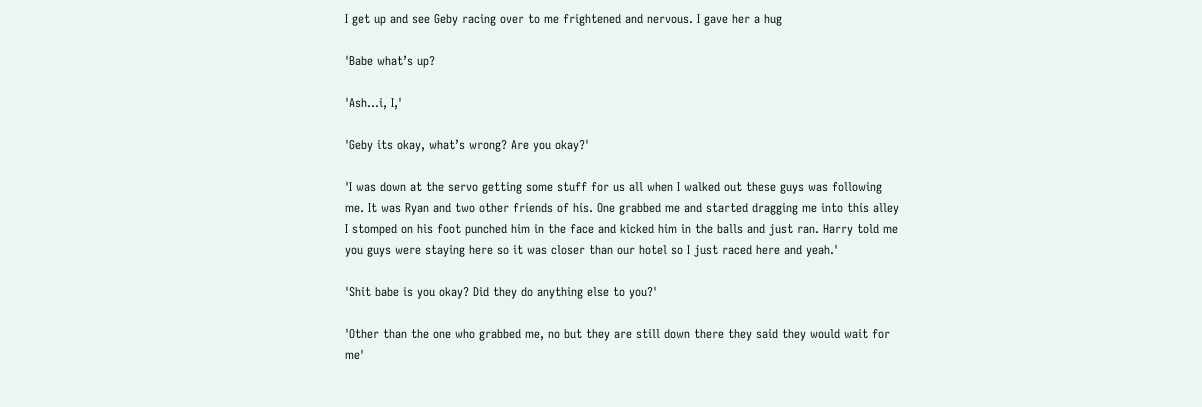I get up and see Geby racing over to me frightened and nervous. I gave her a hug

'Babe what’s up?

'Ash...i, I,'

'Geby its okay, what’s wrong? Are you okay?'

'I was down at the servo getting some stuff for us all when I walked out these guys was following me. It was Ryan and two other friends of his. One grabbed me and started dragging me into this alley I stomped on his foot punched him in the face and kicked him in the balls and just ran. Harry told me you guys were staying here so it was closer than our hotel so I just raced here and yeah.'

'Shit babe is you okay? Did they do anything else to you?'

'Other than the one who grabbed me, no but they are still down there they said they would wait for me'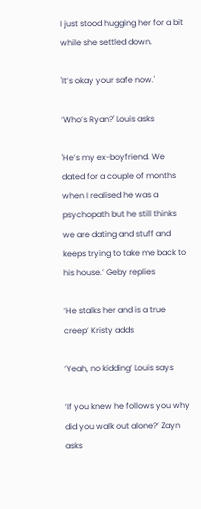I just stood hugging her for a bit while she settled down.

'It’s okay your safe now.'

‘Who’s Ryan?' Louis asks

'He’s my ex-boyfriend. We dated for a couple of months when I realised he was a psychopath but he still thinks we are dating and stuff and keeps trying to take me back to his house.’ Geby replies

‘He stalks her and is a true creep’ Kristy adds

‘Yeah, no kidding’ Louis says

‘If you knew he follows you why did you walk out alone?’ Zayn asks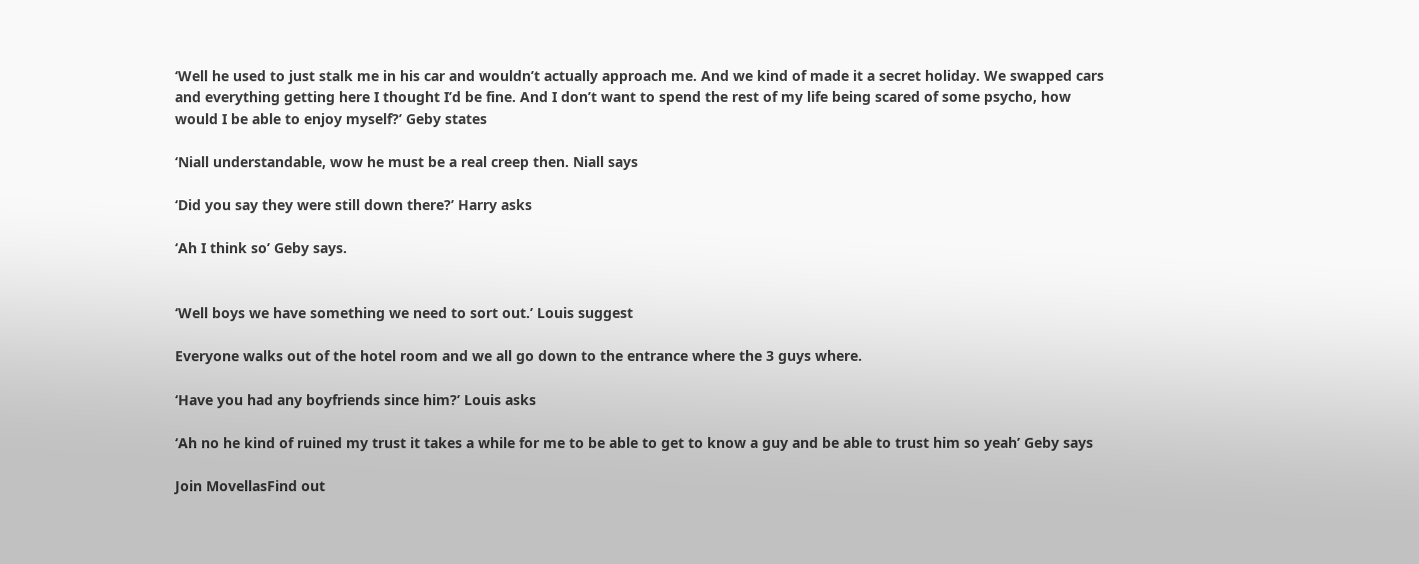‘Well he used to just stalk me in his car and wouldn’t actually approach me. And we kind of made it a secret holiday. We swapped cars and everything getting here I thought I’d be fine. And I don’t want to spend the rest of my life being scared of some psycho, how would I be able to enjoy myself?’ Geby states

‘Niall understandable, wow he must be a real creep then. Niall says

‘Did you say they were still down there?’ Harry asks

‘Ah I think so’ Geby says.


‘Well boys we have something we need to sort out.’ Louis suggest

Everyone walks out of the hotel room and we all go down to the entrance where the 3 guys where.

‘Have you had any boyfriends since him?’ Louis asks

‘Ah no he kind of ruined my trust it takes a while for me to be able to get to know a guy and be able to trust him so yeah’ Geby says

Join MovellasFind out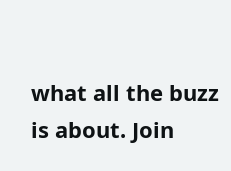what all the buzz is about. Join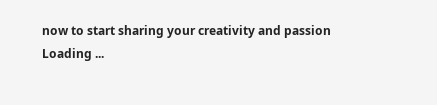now to start sharing your creativity and passion
Loading ...